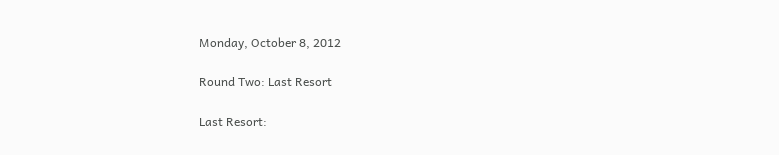Monday, October 8, 2012

Round Two: Last Resort

Last Resort: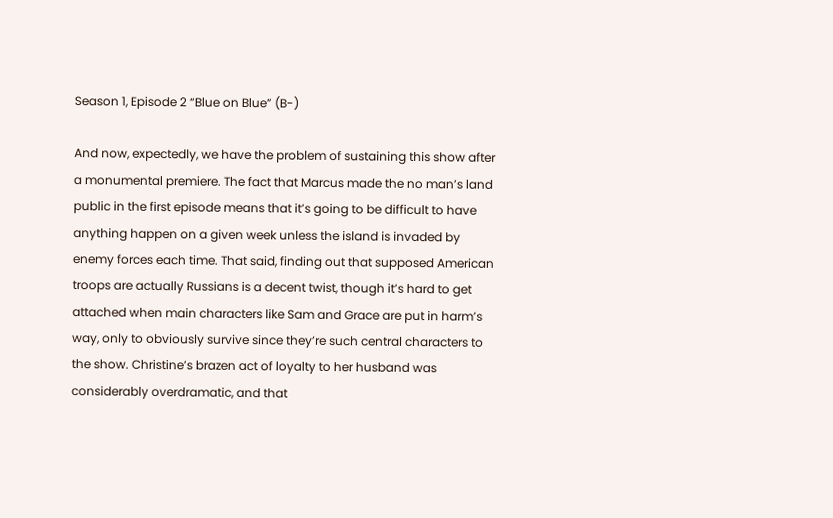Season 1, Episode 2 “Blue on Blue” (B-)

And now, expectedly, we have the problem of sustaining this show after a monumental premiere. The fact that Marcus made the no man’s land public in the first episode means that it’s going to be difficult to have anything happen on a given week unless the island is invaded by enemy forces each time. That said, finding out that supposed American troops are actually Russians is a decent twist, though it’s hard to get attached when main characters like Sam and Grace are put in harm’s way, only to obviously survive since they’re such central characters to the show. Christine’s brazen act of loyalty to her husband was considerably overdramatic, and that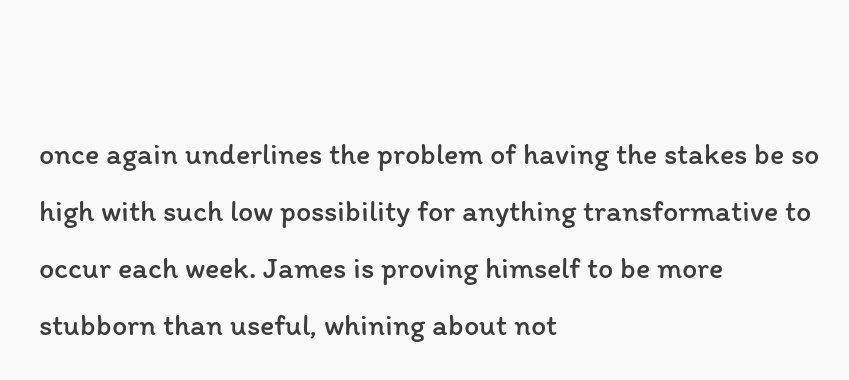once again underlines the problem of having the stakes be so high with such low possibility for anything transformative to occur each week. James is proving himself to be more stubborn than useful, whining about not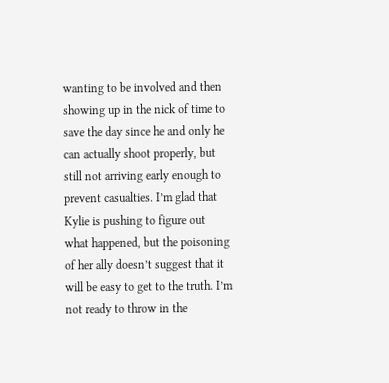wanting to be involved and then showing up in the nick of time to save the day since he and only he can actually shoot properly, but still not arriving early enough to prevent casualties. I’m glad that Kylie is pushing to figure out what happened, but the poisoning of her ally doesn’t suggest that it will be easy to get to the truth. I’m not ready to throw in the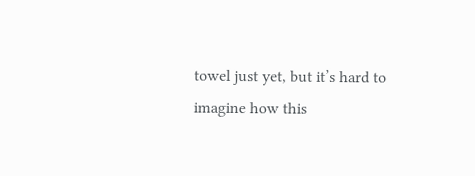towel just yet, but it’s hard to imagine how this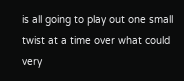is all going to play out one small twist at a time over what could very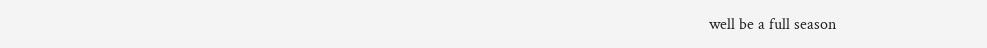well be a full season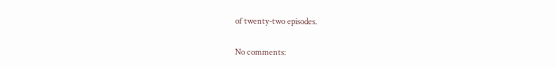of twenty-two episodes.

No comments: